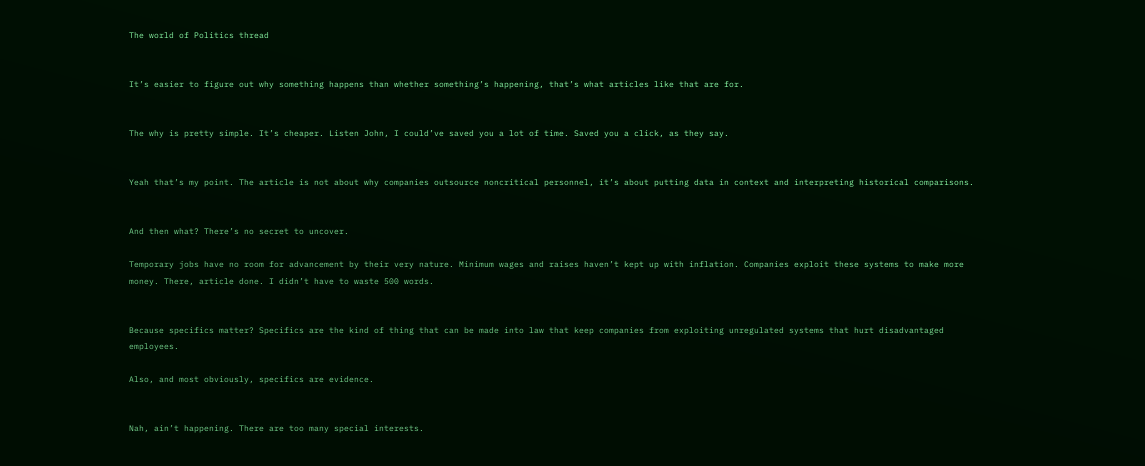The world of Politics thread


It’s easier to figure out why something happens than whether something’s happening, that’s what articles like that are for.


The why is pretty simple. It’s cheaper. Listen John, I could’ve saved you a lot of time. Saved you a click, as they say.


Yeah that’s my point. The article is not about why companies outsource noncritical personnel, it’s about putting data in context and interpreting historical comparisons.


And then what? There’s no secret to uncover.

Temporary jobs have no room for advancement by their very nature. Minimum wages and raises haven’t kept up with inflation. Companies exploit these systems to make more money. There, article done. I didn’t have to waste 500 words.


Because specifics matter? Specifics are the kind of thing that can be made into law that keep companies from exploiting unregulated systems that hurt disadvantaged employees.

Also, and most obviously, specifics are evidence.


Nah, ain’t happening. There are too many special interests.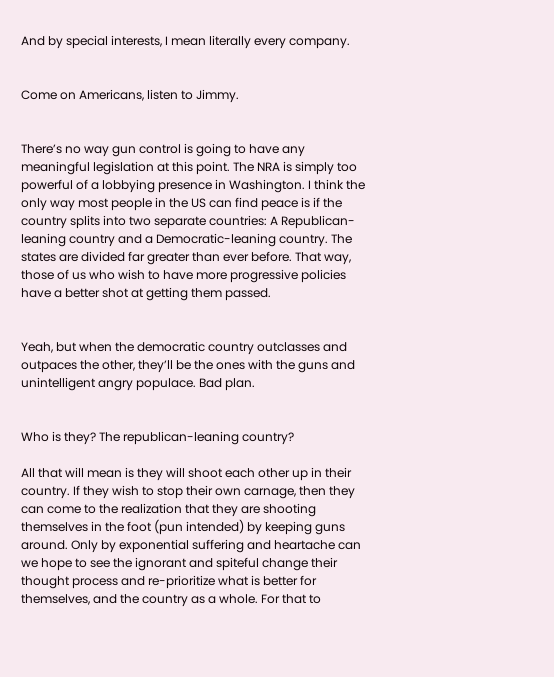And by special interests, I mean literally every company.


Come on Americans, listen to Jimmy.


There’s no way gun control is going to have any meaningful legislation at this point. The NRA is simply too powerful of a lobbying presence in Washington. I think the only way most people in the US can find peace is if the country splits into two separate countries: A Republican-leaning country and a Democratic-leaning country. The states are divided far greater than ever before. That way, those of us who wish to have more progressive policies have a better shot at getting them passed.


Yeah, but when the democratic country outclasses and outpaces the other, they’ll be the ones with the guns and unintelligent angry populace. Bad plan.


Who is they? The republican-leaning country?

All that will mean is they will shoot each other up in their country. If they wish to stop their own carnage, then they can come to the realization that they are shooting themselves in the foot (pun intended) by keeping guns around. Only by exponential suffering and heartache can we hope to see the ignorant and spiteful change their thought process and re-prioritize what is better for themselves, and the country as a whole. For that to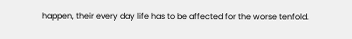happen, their every day life has to be affected for the worse tenfold.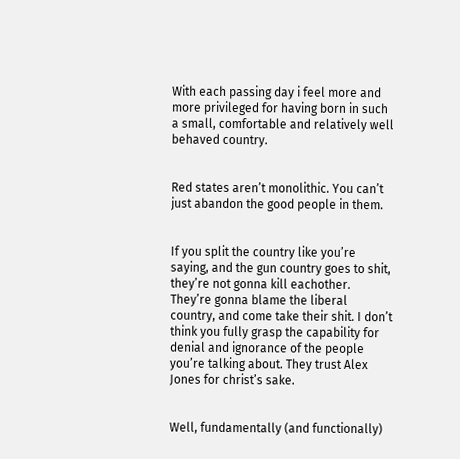With each passing day i feel more and more privileged for having born in such a small, comfortable and relatively well behaved country.


Red states aren’t monolithic. You can’t just abandon the good people in them.


If you split the country like you’re saying, and the gun country goes to shit, they’re not gonna kill eachother. They’re gonna blame the liberal country, and come take their shit. I don’t think you fully grasp the capability for denial and ignorance of the people you’re talking about. They trust Alex Jones for christ’s sake.


Well, fundamentally (and functionally)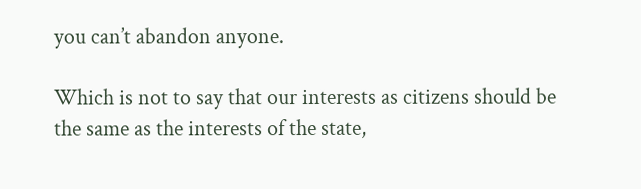you can’t abandon anyone.

Which is not to say that our interests as citizens should be the same as the interests of the state,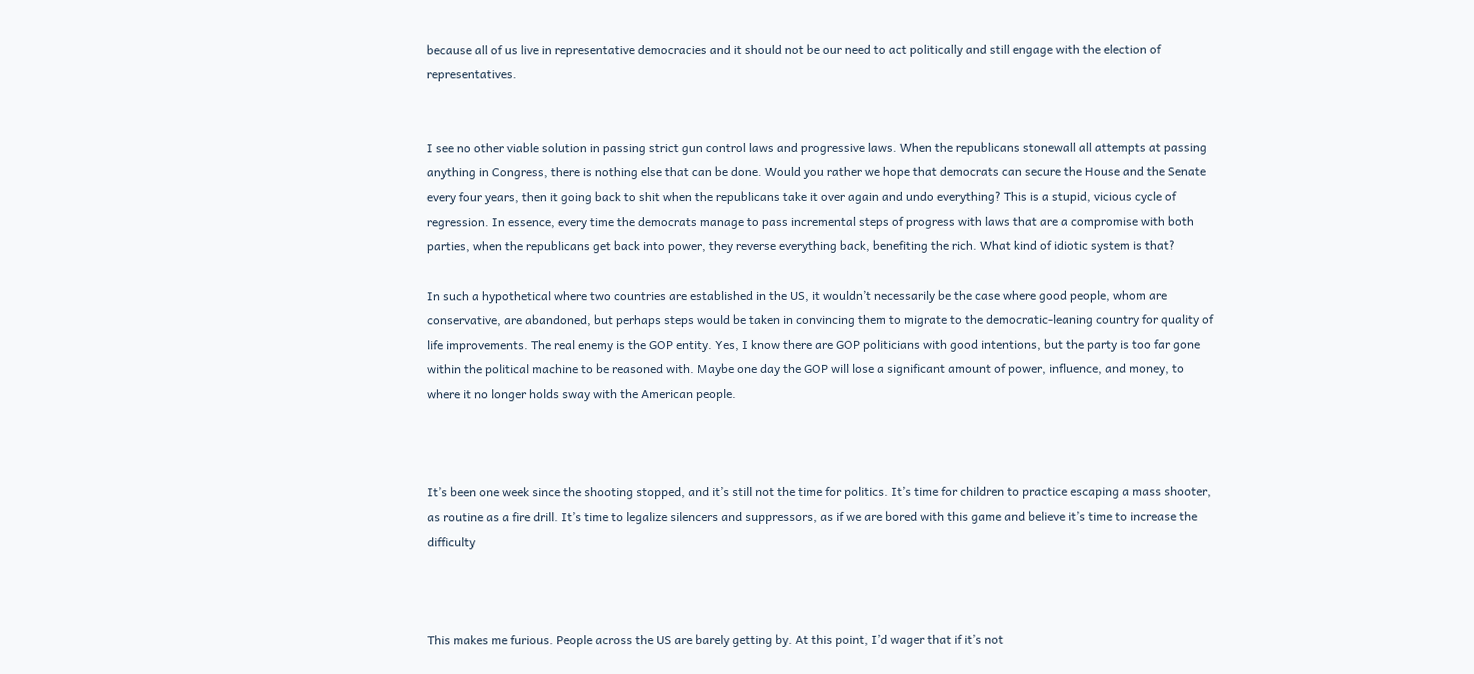because all of us live in representative democracies and it should not be our need to act politically and still engage with the election of representatives.


I see no other viable solution in passing strict gun control laws and progressive laws. When the republicans stonewall all attempts at passing anything in Congress, there is nothing else that can be done. Would you rather we hope that democrats can secure the House and the Senate every four years, then it going back to shit when the republicans take it over again and undo everything? This is a stupid, vicious cycle of regression. In essence, every time the democrats manage to pass incremental steps of progress with laws that are a compromise with both parties, when the republicans get back into power, they reverse everything back, benefiting the rich. What kind of idiotic system is that?

In such a hypothetical where two countries are established in the US, it wouldn’t necessarily be the case where good people, whom are conservative, are abandoned, but perhaps steps would be taken in convincing them to migrate to the democratic-leaning country for quality of life improvements. The real enemy is the GOP entity. Yes, I know there are GOP politicians with good intentions, but the party is too far gone within the political machine to be reasoned with. Maybe one day the GOP will lose a significant amount of power, influence, and money, to where it no longer holds sway with the American people.



It’s been one week since the shooting stopped, and it’s still not the time for politics. It’s time for children to practice escaping a mass shooter, as routine as a fire drill. It’s time to legalize silencers and suppressors, as if we are bored with this game and believe it’s time to increase the difficulty



This makes me furious. People across the US are barely getting by. At this point, I’d wager that if it’s not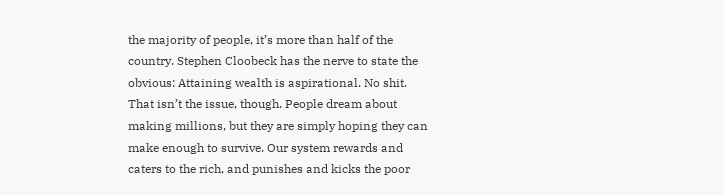the majority of people, it’s more than half of the country. Stephen Cloobeck has the nerve to state the obvious: Attaining wealth is aspirational. No shit. That isn’t the issue, though. People dream about making millions, but they are simply hoping they can make enough to survive. Our system rewards and caters to the rich, and punishes and kicks the poor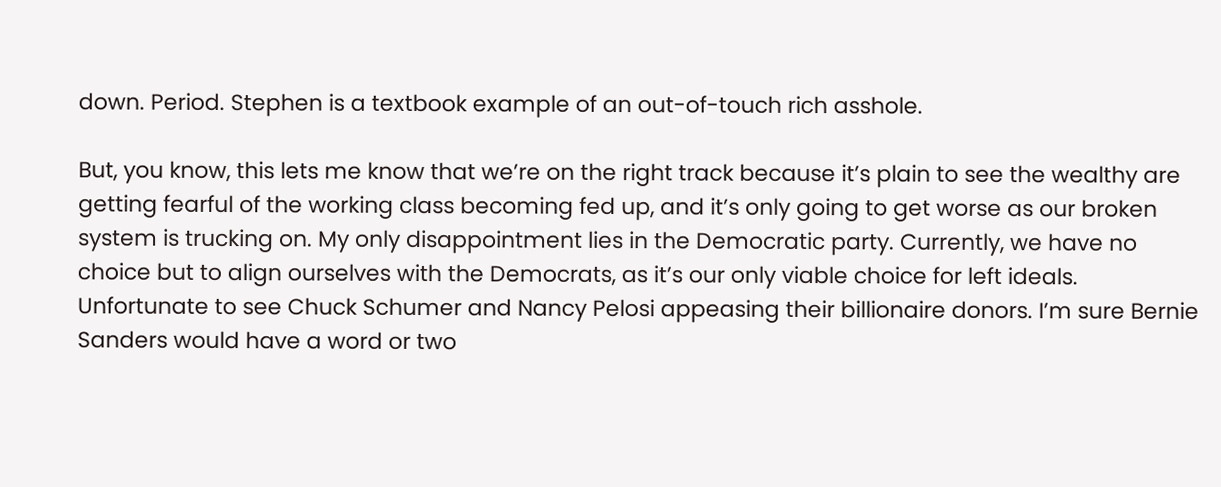down. Period. Stephen is a textbook example of an out-of-touch rich asshole.

But, you know, this lets me know that we’re on the right track because it’s plain to see the wealthy are getting fearful of the working class becoming fed up, and it’s only going to get worse as our broken system is trucking on. My only disappointment lies in the Democratic party. Currently, we have no choice but to align ourselves with the Democrats, as it’s our only viable choice for left ideals. Unfortunate to see Chuck Schumer and Nancy Pelosi appeasing their billionaire donors. I’m sure Bernie Sanders would have a word or two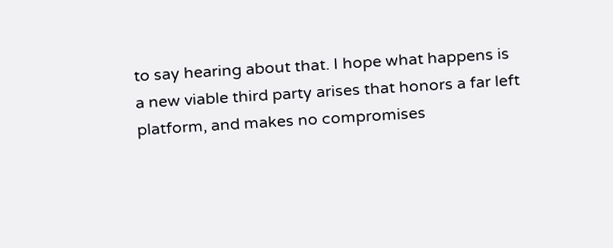to say hearing about that. I hope what happens is a new viable third party arises that honors a far left platform, and makes no compromises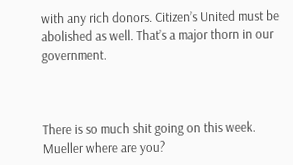with any rich donors. Citizen’s United must be abolished as well. That’s a major thorn in our government.



There is so much shit going on this week. Mueller where are you?